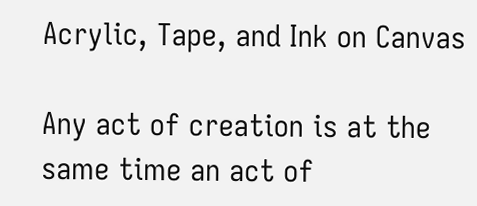Acrylic, Tape, and Ink on Canvas

Any act of creation is at the same time an act of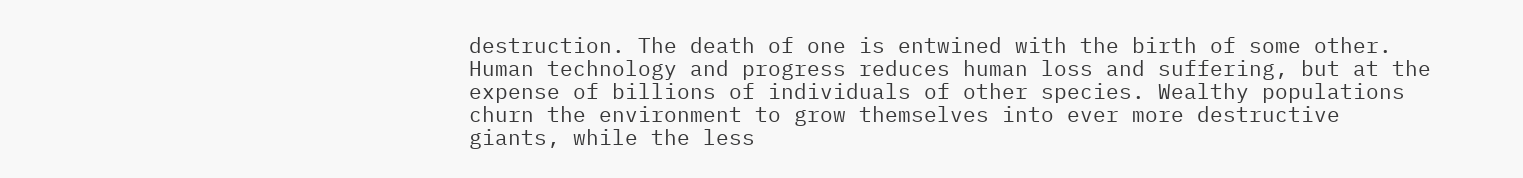destruction. The death of one is entwined with the birth of some other.
Human technology and progress reduces human loss and suffering, but at the expense of billions of individuals of other species. Wealthy populations churn the environment to grow themselves into ever more destructive giants, while the less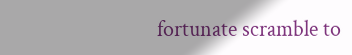fortunate scramble to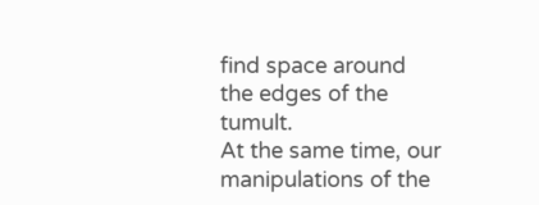find space around the edges of the tumult.
At the same time, our manipulations of the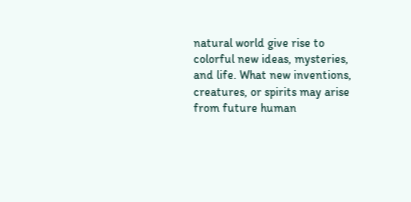natural world give rise to colorful new ideas, mysteries, and life. What new inventions, creatures, or spirits may arise from future human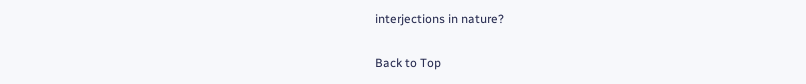interjections in nature?

Back to Top